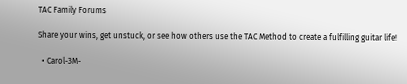TAC Family Forums

Share your wins, get unstuck, or see how others use the TAC Method to create a fulfilling guitar life!

  • Carol-3M-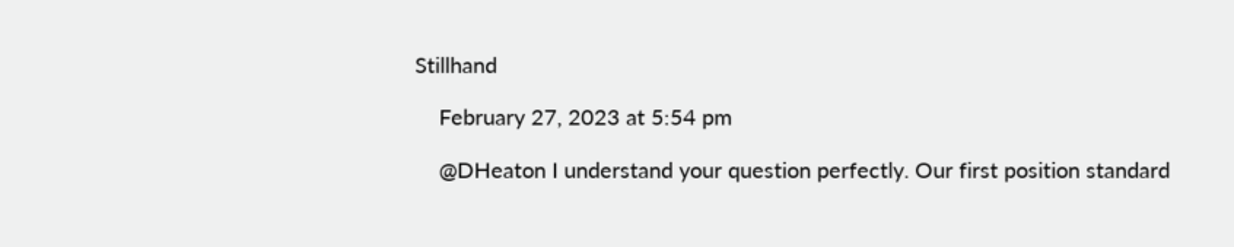Stillhand

    February 27, 2023 at 5:54 pm

    @DHeaton I understand your question perfectly. Our first position standard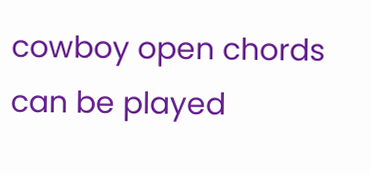cowboy open chords can be played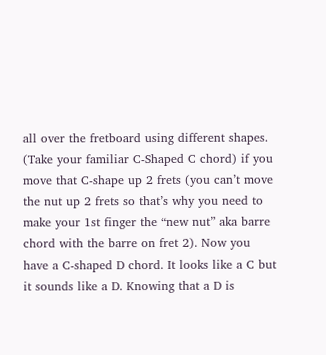all over the fretboard using different shapes. (Take your familiar C-Shaped C chord) if you move that C-shape up 2 frets (you can’t move the nut up 2 frets so that’s why you need to make your 1st finger the “new nut” aka barre chord with the barre on fret 2). Now you have a C-shaped D chord. It looks like a C but it sounds like a D. Knowing that a D is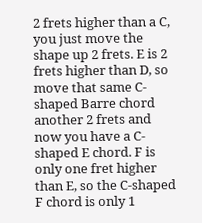2 frets higher than a C, you just move the shape up 2 frets. E is 2 frets higher than D, so move that same C-shaped Barre chord another 2 frets and now you have a C-shaped E chord. F is only one fret higher than E, so the C-shaped F chord is only 1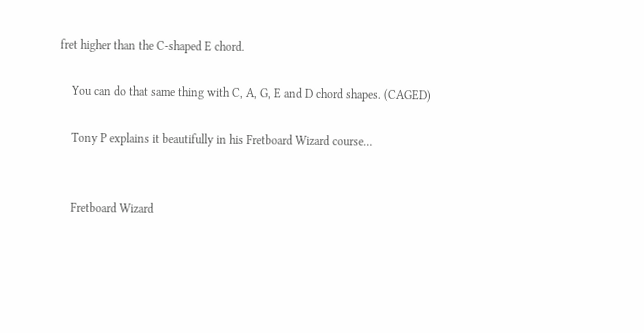fret higher than the C-shaped E chord.

    You can do that same thing with C, A, G, E and D chord shapes. (CAGED)

    Tony P explains it beautifully in his Fretboard Wizard course…


    Fretboard Wizard